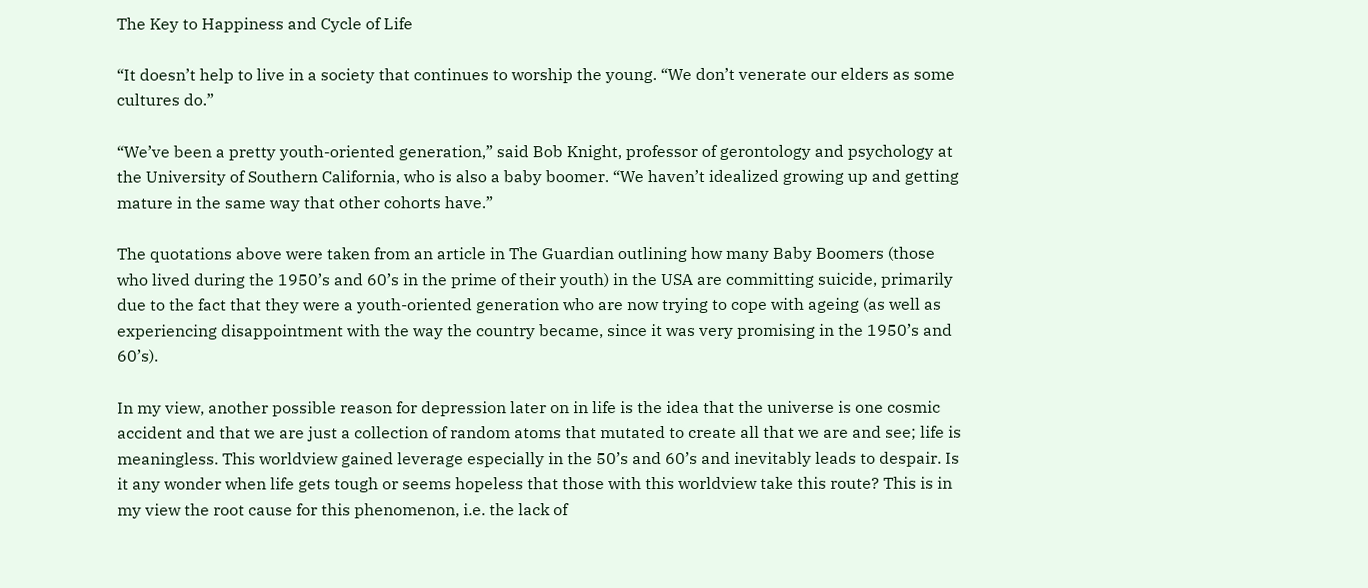The Key to Happiness and Cycle of Life

“It doesn’t help to live in a society that continues to worship the young. “We don’t venerate our elders as some cultures do.”

“We’ve been a pretty youth-oriented generation,” said Bob Knight, professor of gerontology and psychology at the University of Southern California, who is also a baby boomer. “We haven’t idealized growing up and getting mature in the same way that other cohorts have.”

The quotations above were taken from an article in The Guardian outlining how many Baby Boomers (those who lived during the 1950’s and 60’s in the prime of their youth) in the USA are committing suicide, primarily due to the fact that they were a youth-oriented generation who are now trying to cope with ageing (as well as experiencing disappointment with the way the country became, since it was very promising in the 1950’s and 60’s).

In my view, another possible reason for depression later on in life is the idea that the universe is one cosmic accident and that we are just a collection of random atoms that mutated to create all that we are and see; life is meaningless. This worldview gained leverage especially in the 50’s and 60’s and inevitably leads to despair. Is it any wonder when life gets tough or seems hopeless that those with this worldview take this route? This is in my view the root cause for this phenomenon, i.e. the lack of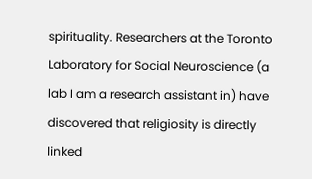spirituality. Researchers at the Toronto Laboratory for Social Neuroscience (a lab I am a research assistant in) have discovered that religiosity is directly linked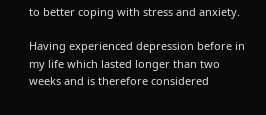to better coping with stress and anxiety.

Having experienced depression before in my life which lasted longer than two weeks and is therefore considered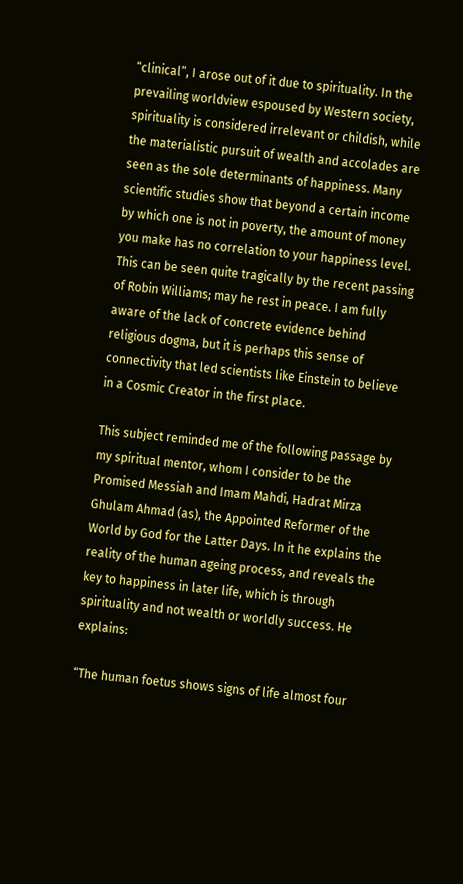“clinical”, I arose out of it due to spirituality. In the prevailing worldview espoused by Western society, spirituality is considered irrelevant or childish, while the materialistic pursuit of wealth and accolades are seen as the sole determinants of happiness. Many scientific studies show that beyond a certain income by which one is not in poverty, the amount of money you make has no correlation to your happiness level. This can be seen quite tragically by the recent passing of Robin Williams; may he rest in peace. I am fully aware of the lack of concrete evidence behind religious dogma, but it is perhaps this sense of connectivity that led scientists like Einstein to believe in a Cosmic Creator in the first place.

This subject reminded me of the following passage by my spiritual mentor, whom I consider to be the Promised Messiah and Imam Mahdi, Hadrat Mirza Ghulam Ahmad (as), the Appointed Reformer of the World by God for the Latter Days. In it he explains the reality of the human ageing process, and reveals the key to happiness in later life, which is through spirituality and not wealth or worldly success. He explains:

“The human foetus shows signs of life almost four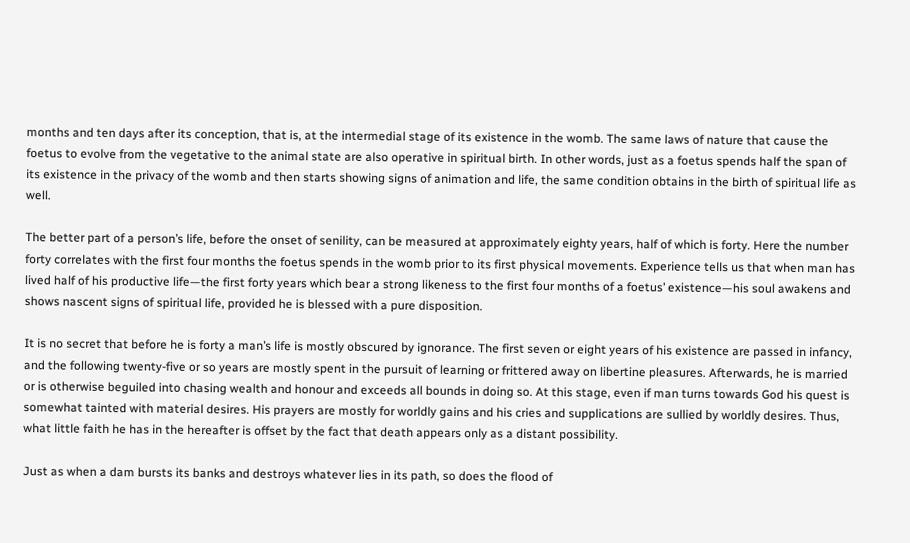months and ten days after its conception, that is, at the intermedial stage of its existence in the womb. The same laws of nature that cause the foetus to evolve from the vegetative to the animal state are also operative in spiritual birth. In other words, just as a foetus spends half the span of its existence in the privacy of the womb and then starts showing signs of animation and life, the same condition obtains in the birth of spiritual life as well.

The better part of a person’s life, before the onset of senility, can be measured at approximately eighty years, half of which is forty. Here the number forty correlates with the first four months the foetus spends in the womb prior to its first physical movements. Experience tells us that when man has lived half of his productive life—the first forty years which bear a strong likeness to the first four months of a foetus’ existence—his soul awakens and shows nascent signs of spiritual life, provided he is blessed with a pure disposition.

It is no secret that before he is forty a man’s life is mostly obscured by ignorance. The first seven or eight years of his existence are passed in infancy, and the following twenty-five or so years are mostly spent in the pursuit of learning or frittered away on libertine pleasures. Afterwards, he is married or is otherwise beguiled into chasing wealth and honour and exceeds all bounds in doing so. At this stage, even if man turns towards God his quest is somewhat tainted with material desires. His prayers are mostly for worldly gains and his cries and supplications are sullied by worldly desires. Thus, what little faith he has in the hereafter is offset by the fact that death appears only as a distant possibility.

Just as when a dam bursts its banks and destroys whatever lies in its path, so does the flood of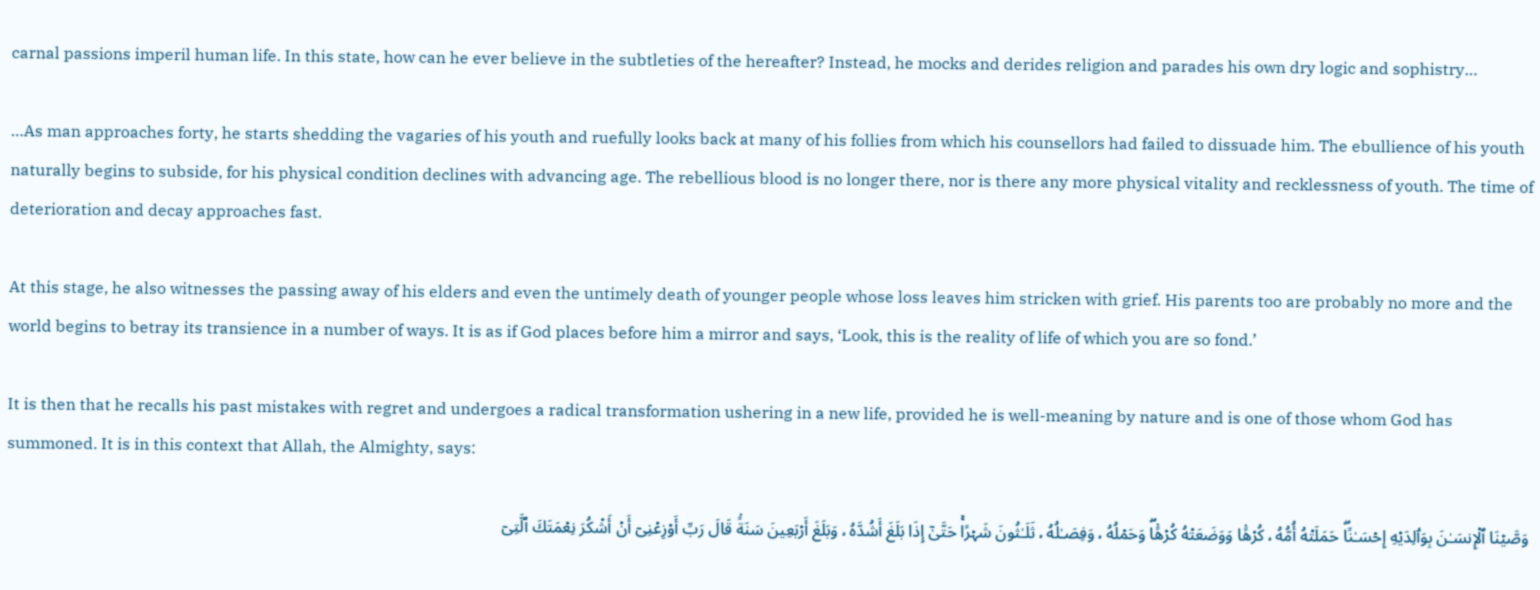carnal passions imperil human life. In this state, how can he ever believe in the subtleties of the hereafter? Instead, he mocks and derides religion and parades his own dry logic and sophistry…

…As man approaches forty, he starts shedding the vagaries of his youth and ruefully looks back at many of his follies from which his counsellors had failed to dissuade him. The ebullience of his youth naturally begins to subside, for his physical condition declines with advancing age. The rebellious blood is no longer there, nor is there any more physical vitality and recklessness of youth. The time of deterioration and decay approaches fast.

At this stage, he also witnesses the passing away of his elders and even the untimely death of younger people whose loss leaves him stricken with grief. His parents too are probably no more and the world begins to betray its transience in a number of ways. It is as if God places before him a mirror and says, ‘Look, this is the reality of life of which you are so fond.’

It is then that he recalls his past mistakes with regret and undergoes a radical transformation ushering in a new life, provided he is well-meaning by nature and is one of those whom God has summoned. It is in this context that Allah, the Almighty, says:

وَصَّيۡنَا ٱلۡإِنسَـٰنَ بِوَٲلِدَيۡهِ إِحۡسَـٰنًا‌ۖ حَمَلَتۡهُ أُمُّهُ ۥ كُرۡهً۬ا وَوَضَعَتۡهُ كُرۡهً۬ا‌ۖ وَحَمۡلُهُ ۥ وَفِصَـٰلُهُ ۥ ثَلَـٰثُونَ شَہۡرًا‌ۚ حَتَّىٰٓ إِذَا بَلَغَ أَشُدَّهُ ۥ وَبَلَغَ أَرۡبَعِينَ سَنَةً۬ قَالَ رَبِّ أَوۡزِعۡنِىٓ أَنۡ أَشۡكُرَ نِعۡمَتَكَ ٱلَّتِىٓ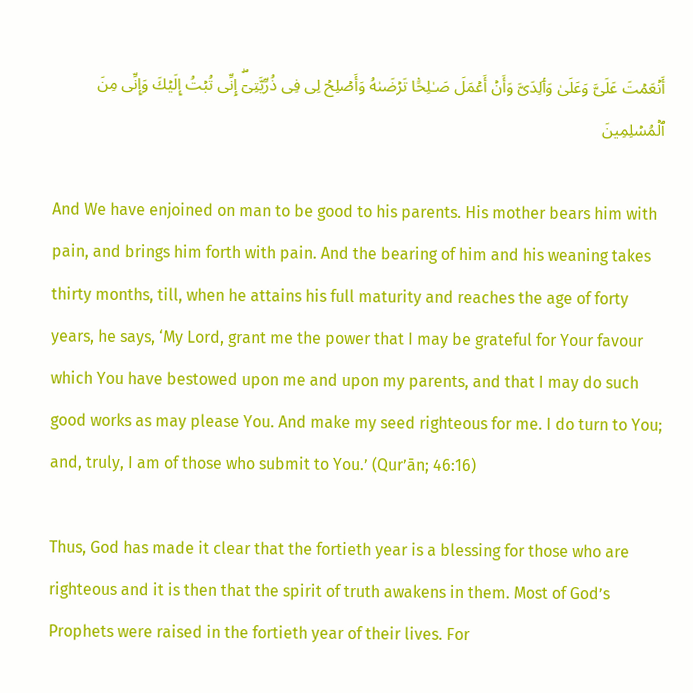أَنۡعَمۡتَ عَلَىَّ وَعَلَىٰ وَٲلِدَىَّ وَأَنۡ أَعۡمَلَ صَـٰلِحً۬ا تَرۡضَٮٰهُ وَأَصۡلِحۡ لِى فِى ذُرِّيَّتِىٓ‌ۖ إِنِّى تُبۡتُ إِلَيۡكَ وَإِنِّى مِنَ ٱلۡمُسۡلِمِينَ

And We have enjoined on man to be good to his parents. His mother bears him with pain, and brings him forth with pain. And the bearing of him and his weaning takes thirty months, till, when he attains his full maturity and reaches the age of forty years, he says, ‘My Lord, grant me the power that I may be grateful for Your favour which You have bestowed upon me and upon my parents, and that I may do such good works as may please You. And make my seed righteous for me. I do turn to You; and, truly, I am of those who submit to You.’ (Qur’ān; 46:16)

Thus, God has made it clear that the fortieth year is a blessing for those who are righteous and it is then that the spirit of truth awakens in them. Most of God’s Prophets were raised in the fortieth year of their lives. For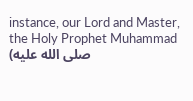instance, our Lord and Master, the Holy Prophet Muhammad (صلى الله عليه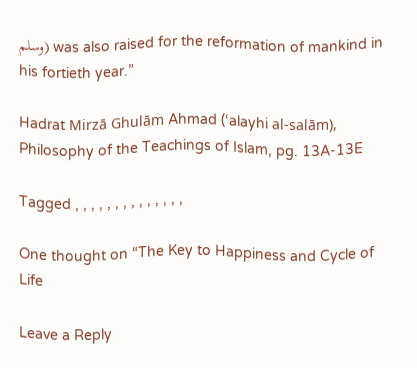وسلم) was also raised for the reformation of mankind in his fortieth year.”

Hadrat Mirzā Ghulām Ahmad (‘alayhi al-salām), Philosophy of the Teachings of Islam, pg. 13A-13E

Tagged , , , , , , , , , , , , , ,

One thought on “The Key to Happiness and Cycle of Life

Leave a Reply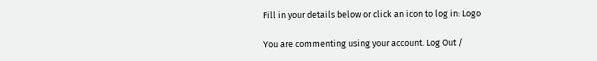Fill in your details below or click an icon to log in: Logo

You are commenting using your account. Log Out /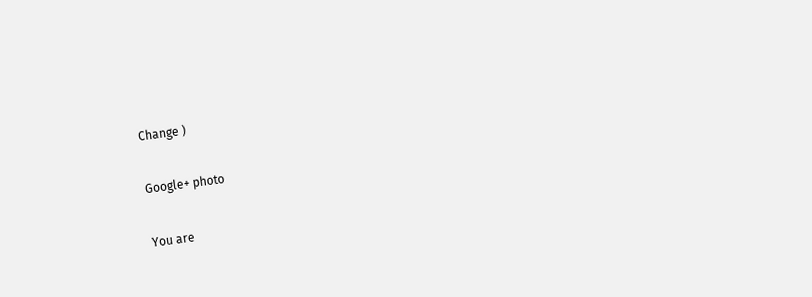Change )

Google+ photo

You are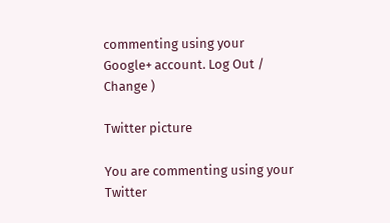commenting using your Google+ account. Log Out /  Change )

Twitter picture

You are commenting using your Twitter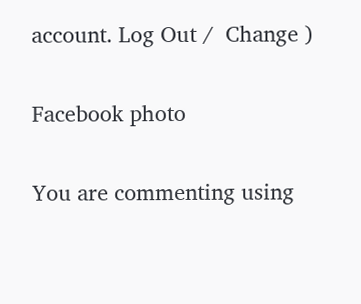account. Log Out /  Change )

Facebook photo

You are commenting using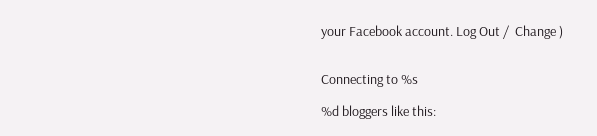your Facebook account. Log Out /  Change )


Connecting to %s

%d bloggers like this: